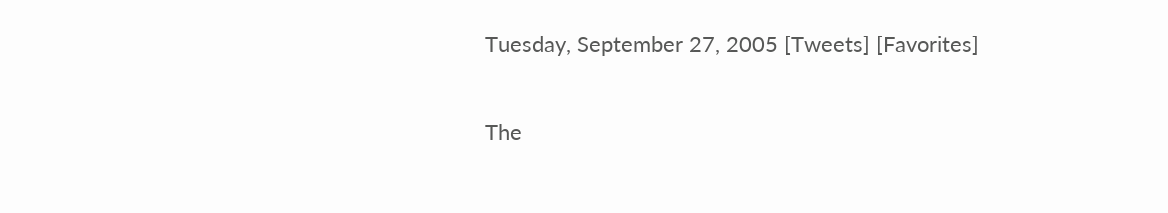Tuesday, September 27, 2005 [Tweets] [Favorites]

The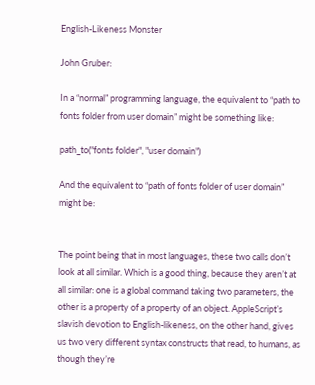English-Likeness Monster

John Gruber:

In a “normal” programming language, the equivalent to “path to fonts folder from user domain” might be something like:

path_to("fonts folder", "user domain")

And the equivalent to “path of fonts folder of user domain” might be:


The point being that in most languages, these two calls don’t look at all similar. Which is a good thing, because they aren’t at all similar: one is a global command taking two parameters, the other is a property of a property of an object. AppleScript’s slavish devotion to English-likeness, on the other hand, gives us two very different syntax constructs that read, to humans, as though they’re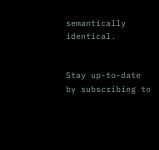semantically identical.


Stay up-to-date by subscribing to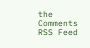the Comments RSS Feed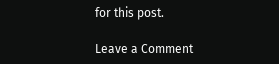for this post.

Leave a Comment